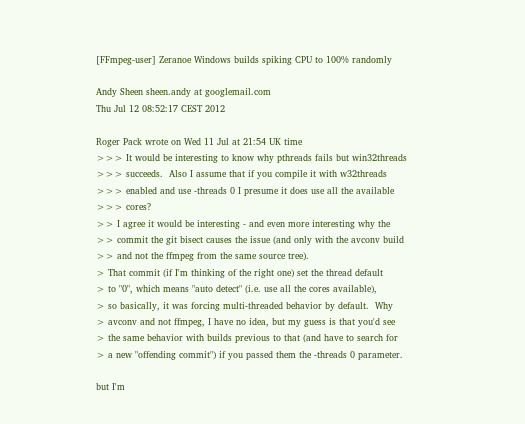[FFmpeg-user] Zeranoe Windows builds spiking CPU to 100% randomly

Andy Sheen sheen.andy at googlemail.com
Thu Jul 12 08:52:17 CEST 2012

Roger Pack wrote on Wed 11 Jul at 21:54 UK time
>>> It would be interesting to know why pthreads fails but win32threads
>>> succeeds.  Also I assume that if you compile it with w32threads
>>> enabled and use -threads 0 I presume it does use all the available
>>> cores?
>> I agree it would be interesting - and even more interesting why the
>> commit the git bisect causes the issue (and only with the avconv build
>> and not the ffmpeg from the same source tree).
> That commit (if I'm thinking of the right one) set the thread default
> to "0", which means "auto detect" (i.e. use all the cores available),
> so basically, it was forcing multi-threaded behavior by default.  Why
> avconv and not ffmpeg, I have no idea, but my guess is that you'd see
> the same behavior with builds previous to that (and have to search for
> a new "offending commit") if you passed them the -threads 0 parameter.

but I'm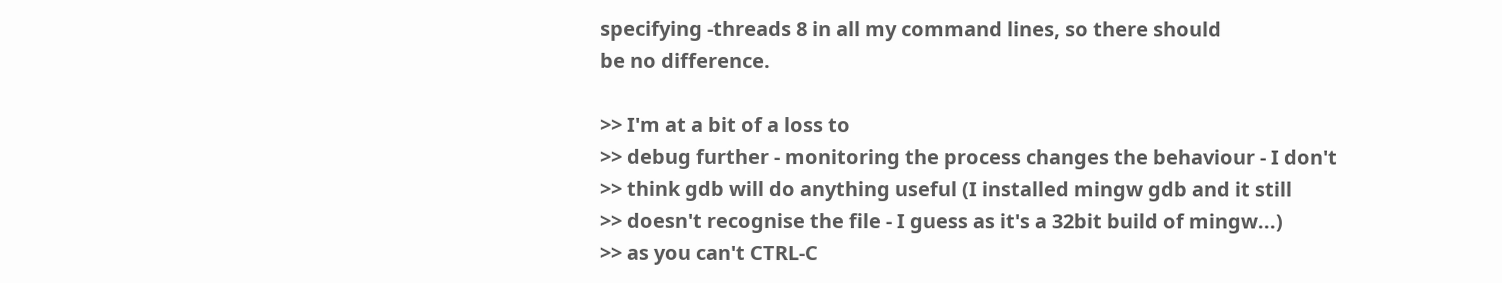specifying -threads 8 in all my command lines, so there should
be no difference.

>> I'm at a bit of a loss to
>> debug further - monitoring the process changes the behaviour - I don't
>> think gdb will do anything useful (I installed mingw gdb and it still
>> doesn't recognise the file - I guess as it's a 32bit build of mingw...)
>> as you can't CTRL-C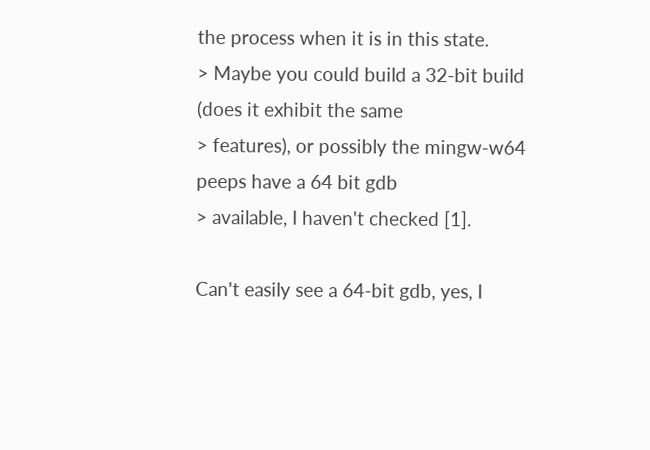the process when it is in this state.
> Maybe you could build a 32-bit build (does it exhibit the same
> features), or possibly the mingw-w64 peeps have a 64 bit gdb
> available, I haven't checked [1].

Can't easily see a 64-bit gdb, yes, I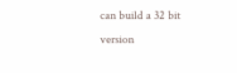can build a 32 bit version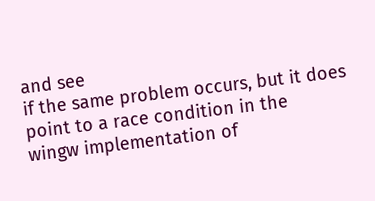and see
if the same problem occurs, but it does point to a race condition in the
wingw implementation of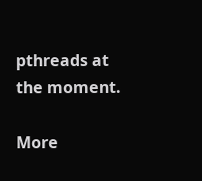pthreads at the moment.

More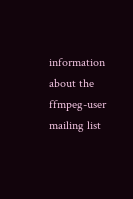information about the ffmpeg-user mailing list